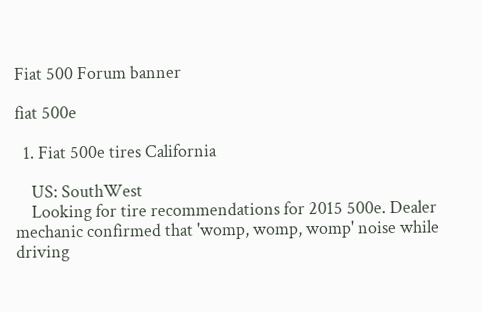Fiat 500 Forum banner

fiat 500e

  1. Fiat 500e tires California

    US: SouthWest
    Looking for tire recommendations for 2015 500e. Dealer mechanic confirmed that 'womp, womp, womp' noise while driving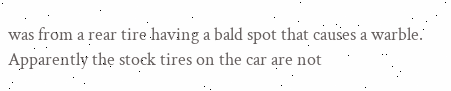was from a rear tire having a bald spot that causes a warble. Apparently the stock tires on the car are not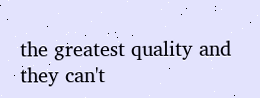the greatest quality and they can't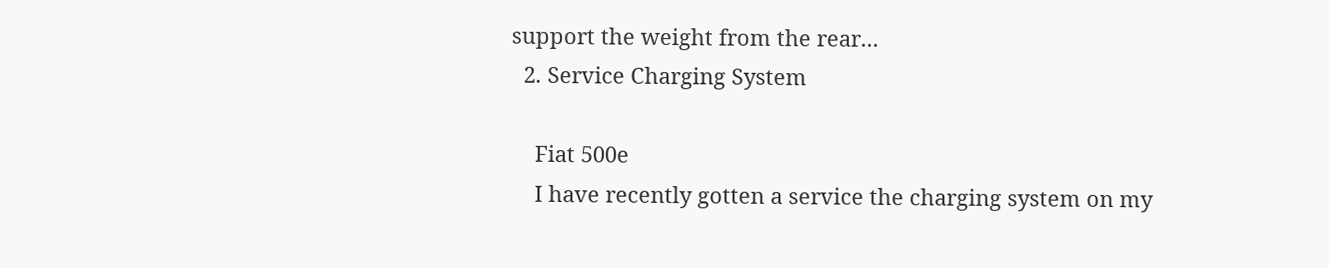support the weight from the rear...
  2. Service Charging System

    Fiat 500e
    I have recently gotten a service the charging system on my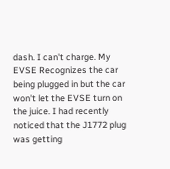dash. I can't charge. My EVSE Recognizes the car being plugged in but the car won't let the EVSE turn on the juice. I had recently noticed that the J1772 plug was getting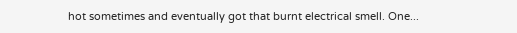hot sometimes and eventually got that burnt electrical smell. One...